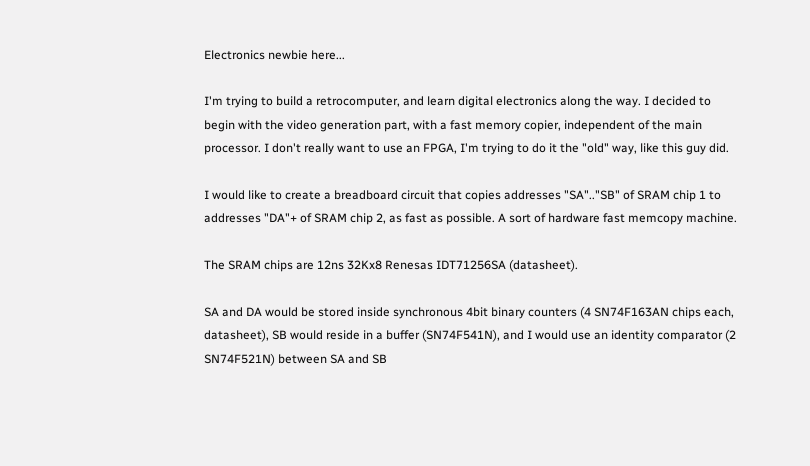Electronics newbie here...

I'm trying to build a retrocomputer, and learn digital electronics along the way. I decided to begin with the video generation part, with a fast memory copier, independent of the main processor. I don't really want to use an FPGA, I'm trying to do it the "old" way, like this guy did.

I would like to create a breadboard circuit that copies addresses "SA".."SB" of SRAM chip 1 to addresses "DA"+ of SRAM chip 2, as fast as possible. A sort of hardware fast memcopy machine.

The SRAM chips are 12ns 32Kx8 Renesas IDT71256SA (datasheet).

SA and DA would be stored inside synchronous 4bit binary counters (4 SN74F163AN chips each, datasheet), SB would reside in a buffer (SN74F541N), and I would use an identity comparator (2 SN74F521N) between SA and SB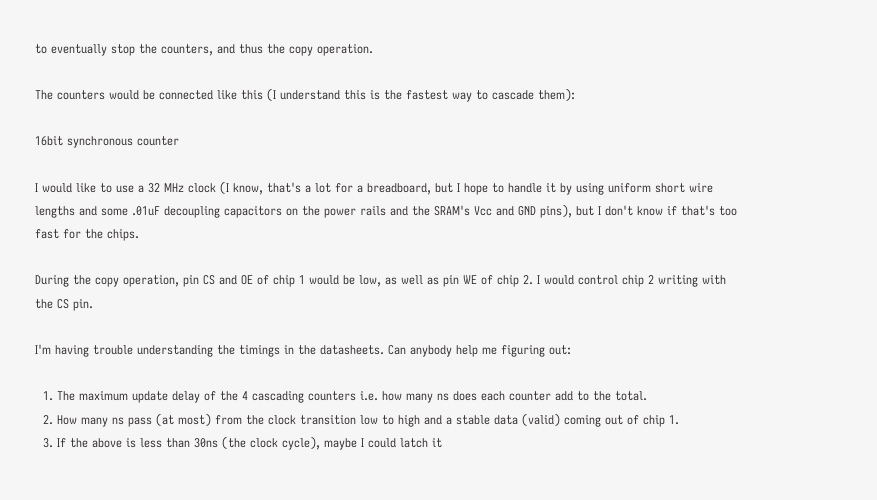to eventually stop the counters, and thus the copy operation.

The counters would be connected like this (I understand this is the fastest way to cascade them):

16bit synchronous counter

I would like to use a 32 MHz clock (I know, that's a lot for a breadboard, but I hope to handle it by using uniform short wire lengths and some .01uF decoupling capacitors on the power rails and the SRAM's Vcc and GND pins), but I don't know if that's too fast for the chips.

During the copy operation, pin CS and OE of chip 1 would be low, as well as pin WE of chip 2. I would control chip 2 writing with the CS pin.

I'm having trouble understanding the timings in the datasheets. Can anybody help me figuring out:

  1. The maximum update delay of the 4 cascading counters i.e. how many ns does each counter add to the total.
  2. How many ns pass (at most) from the clock transition low to high and a stable data (valid) coming out of chip 1.
  3. If the above is less than 30ns (the clock cycle), maybe I could latch it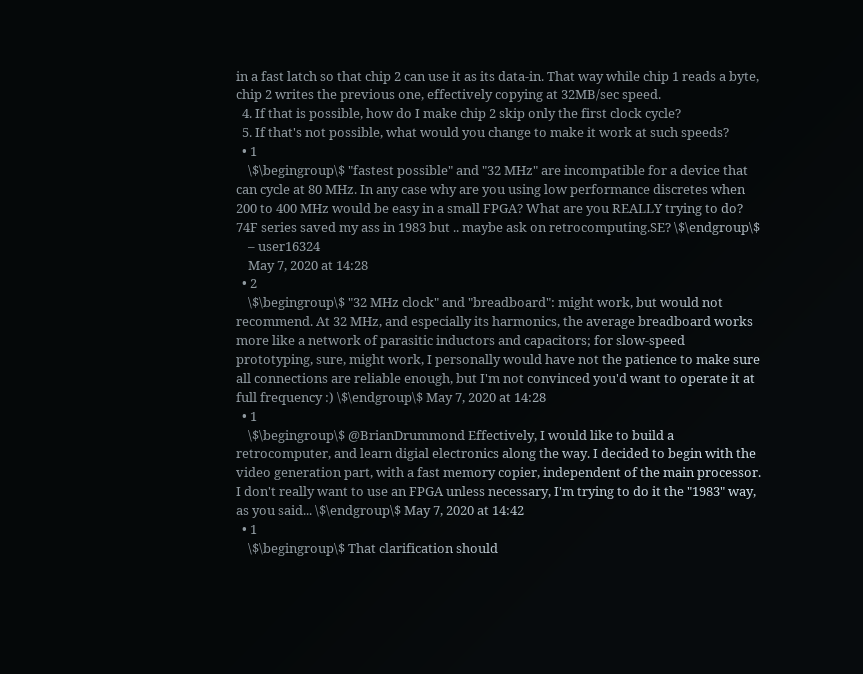in a fast latch so that chip 2 can use it as its data-in. That way while chip 1 reads a byte, chip 2 writes the previous one, effectively copying at 32MB/sec speed.
  4. If that is possible, how do I make chip 2 skip only the first clock cycle?
  5. If that's not possible, what would you change to make it work at such speeds?
  • 1
    \$\begingroup\$ "fastest possible" and "32 MHz" are incompatible for a device that can cycle at 80 MHz. In any case why are you using low performance discretes when 200 to 400 MHz would be easy in a small FPGA? What are you REALLY trying to do? 74F series saved my ass in 1983 but .. maybe ask on retrocomputing.SE? \$\endgroup\$
    – user16324
    May 7, 2020 at 14:28
  • 2
    \$\begingroup\$ "32 MHz clock" and "breadboard": might work, but would not recommend. At 32 MHz, and especially its harmonics, the average breadboard works more like a network of parasitic inductors and capacitors; for slow-speed prototyping, sure, might work, I personally would have not the patience to make sure all connections are reliable enough, but I'm not convinced you'd want to operate it at full frequency :) \$\endgroup\$ May 7, 2020 at 14:28
  • 1
    \$\begingroup\$ @BrianDrummond Effectively, I would like to build a retrocomputer, and learn digial electronics along the way. I decided to begin with the video generation part, with a fast memory copier, independent of the main processor. I don't really want to use an FPGA unless necessary, I'm trying to do it the "1983" way, as you said... \$\endgroup\$ May 7, 2020 at 14:42
  • 1
    \$\begingroup\$ That clarification should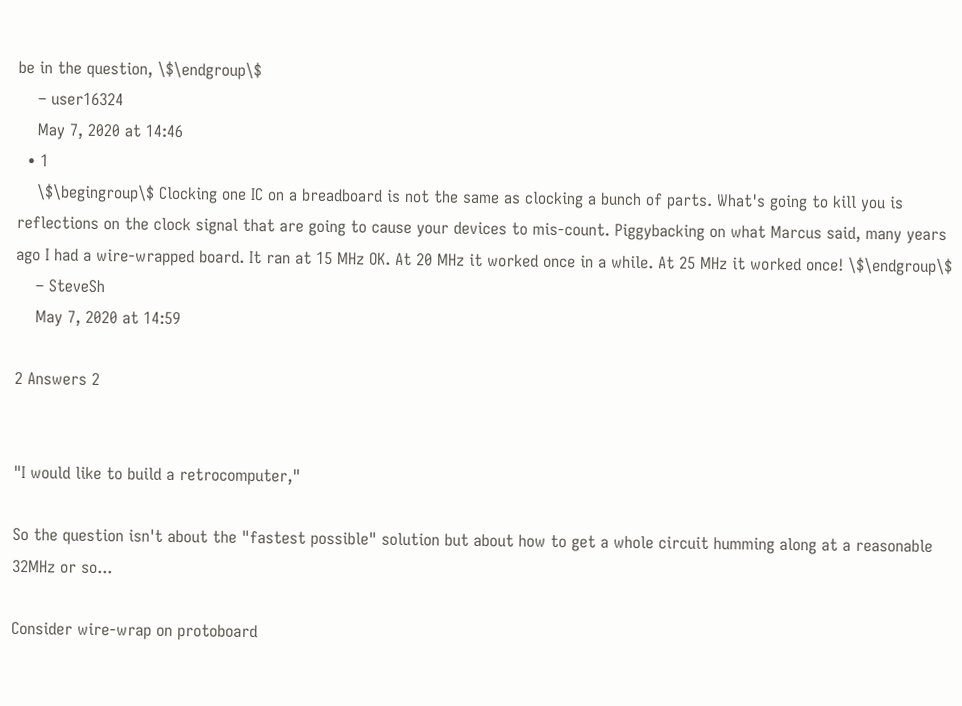be in the question, \$\endgroup\$
    – user16324
    May 7, 2020 at 14:46
  • 1
    \$\begingroup\$ Clocking one IC on a breadboard is not the same as clocking a bunch of parts. What's going to kill you is reflections on the clock signal that are going to cause your devices to mis-count. Piggybacking on what Marcus said, many years ago I had a wire-wrapped board. It ran at 15 MHz OK. At 20 MHz it worked once in a while. At 25 MHz it worked once! \$\endgroup\$
    – SteveSh
    May 7, 2020 at 14:59

2 Answers 2


"I would like to build a retrocomputer,"

So the question isn't about the "fastest possible" solution but about how to get a whole circuit humming along at a reasonable 32MHz or so...

Consider wire-wrap on protoboard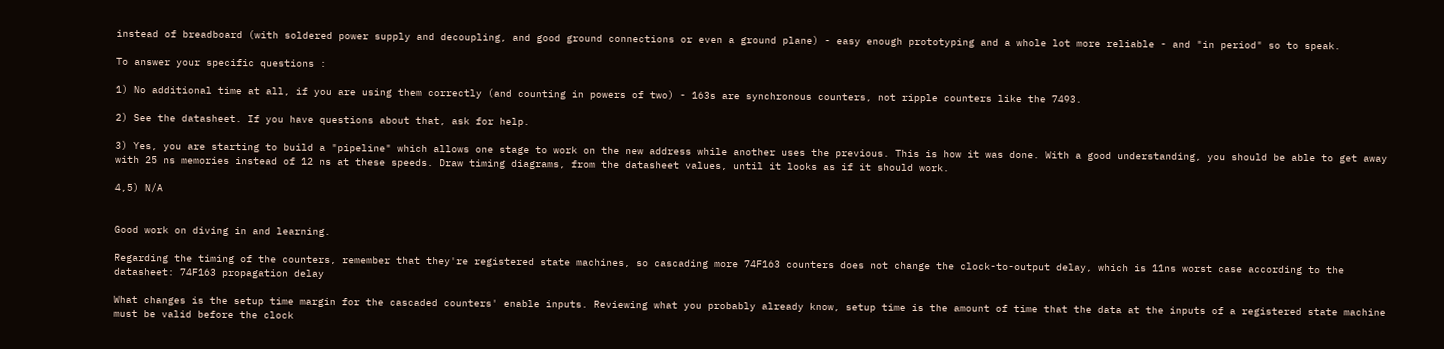instead of breadboard (with soldered power supply and decoupling, and good ground connections or even a ground plane) - easy enough prototyping and a whole lot more reliable - and "in period" so to speak.

To answer your specific questions :

1) No additional time at all, if you are using them correctly (and counting in powers of two) - 163s are synchronous counters, not ripple counters like the 7493.

2) See the datasheet. If you have questions about that, ask for help.

3) Yes, you are starting to build a "pipeline" which allows one stage to work on the new address while another uses the previous. This is how it was done. With a good understanding, you should be able to get away with 25 ns memories instead of 12 ns at these speeds. Draw timing diagrams, from the datasheet values, until it looks as if it should work.

4,5) N/A


Good work on diving in and learning.

Regarding the timing of the counters, remember that they're registered state machines, so cascading more 74F163 counters does not change the clock-to-output delay, which is 11ns worst case according to the datasheet: 74F163 propagation delay

What changes is the setup time margin for the cascaded counters' enable inputs. Reviewing what you probably already know, setup time is the amount of time that the data at the inputs of a registered state machine must be valid before the clock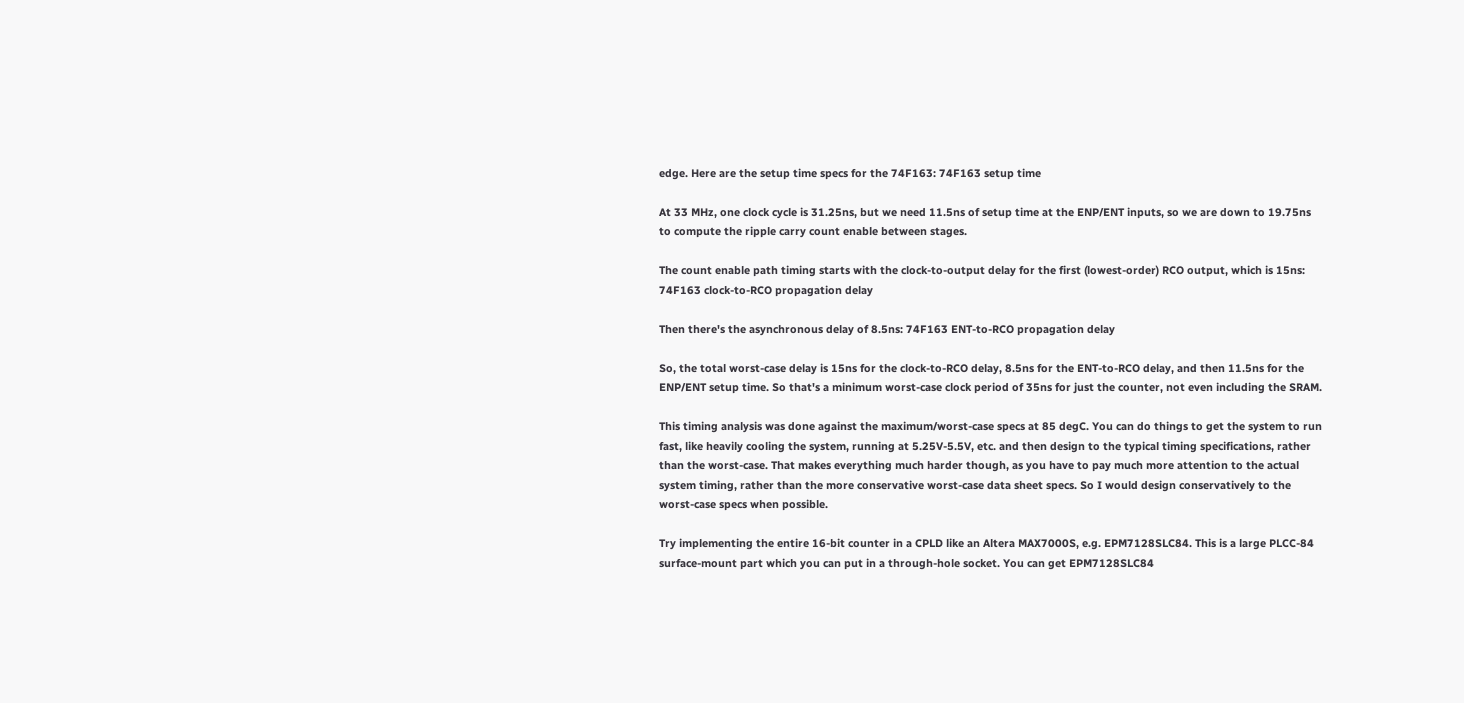edge. Here are the setup time specs for the 74F163: 74F163 setup time

At 33 MHz, one clock cycle is 31.25ns, but we need 11.5ns of setup time at the ENP/ENT inputs, so we are down to 19.75ns to compute the ripple carry count enable between stages.

The count enable path timing starts with the clock-to-output delay for the first (lowest-order) RCO output, which is 15ns: 74F163 clock-to-RCO propagation delay

Then there's the asynchronous delay of 8.5ns: 74F163 ENT-to-RCO propagation delay

So, the total worst-case delay is 15ns for the clock-to-RCO delay, 8.5ns for the ENT-to-RCO delay, and then 11.5ns for the ENP/ENT setup time. So that's a minimum worst-case clock period of 35ns for just the counter, not even including the SRAM.

This timing analysis was done against the maximum/worst-case specs at 85 degC. You can do things to get the system to run fast, like heavily cooling the system, running at 5.25V-5.5V, etc. and then design to the typical timing specifications, rather than the worst-case. That makes everything much harder though, as you have to pay much more attention to the actual system timing, rather than the more conservative worst-case data sheet specs. So I would design conservatively to the worst-case specs when possible.

Try implementing the entire 16-bit counter in a CPLD like an Altera MAX7000S, e.g. EPM7128SLC84. This is a large PLCC-84 surface-mount part which you can put in a through-hole socket. You can get EPM7128SLC84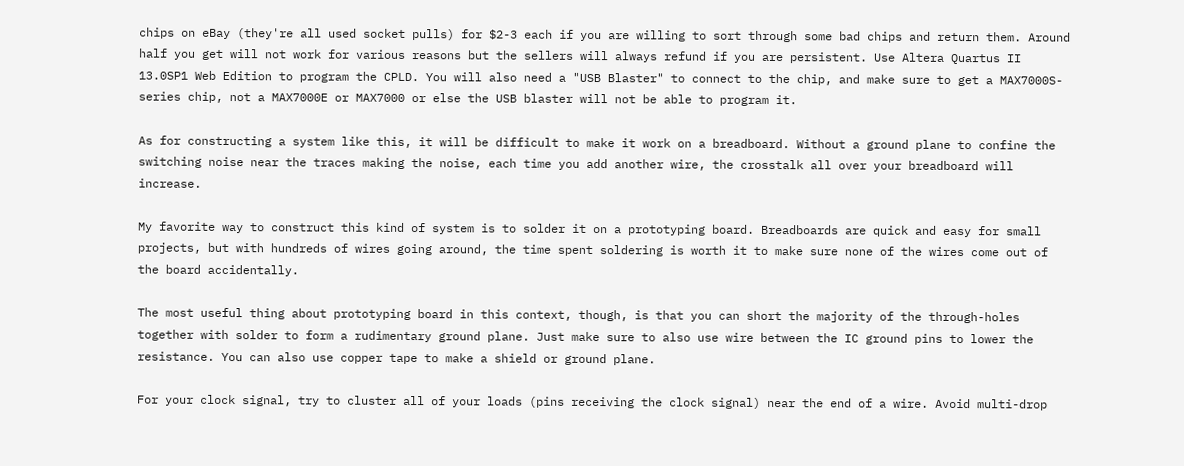chips on eBay (they're all used socket pulls) for $2-3 each if you are willing to sort through some bad chips and return them. Around half you get will not work for various reasons but the sellers will always refund if you are persistent. Use Altera Quartus II 13.0SP1 Web Edition to program the CPLD. You will also need a "USB Blaster" to connect to the chip, and make sure to get a MAX7000S-series chip, not a MAX7000E or MAX7000 or else the USB blaster will not be able to program it.

As for constructing a system like this, it will be difficult to make it work on a breadboard. Without a ground plane to confine the switching noise near the traces making the noise, each time you add another wire, the crosstalk all over your breadboard will increase.

My favorite way to construct this kind of system is to solder it on a prototyping board. Breadboards are quick and easy for small projects, but with hundreds of wires going around, the time spent soldering is worth it to make sure none of the wires come out of the board accidentally.

The most useful thing about prototyping board in this context, though, is that you can short the majority of the through-holes together with solder to form a rudimentary ground plane. Just make sure to also use wire between the IC ground pins to lower the resistance. You can also use copper tape to make a shield or ground plane.

For your clock signal, try to cluster all of your loads (pins receiving the clock signal) near the end of a wire. Avoid multi-drop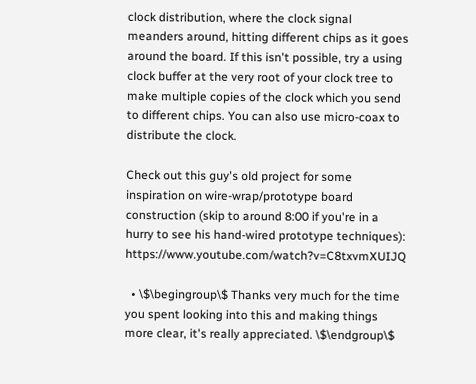clock distribution, where the clock signal meanders around, hitting different chips as it goes around the board. If this isn't possible, try a using clock buffer at the very root of your clock tree to make multiple copies of the clock which you send to different chips. You can also use micro-coax to distribute the clock.

Check out this guy's old project for some inspiration on wire-wrap/prototype board construction (skip to around 8:00 if you're in a hurry to see his hand-wired prototype techniques): https://www.youtube.com/watch?v=C8txvmXUIJQ

  • \$\begingroup\$ Thanks very much for the time you spent looking into this and making things more clear, it's really appreciated. \$\endgroup\$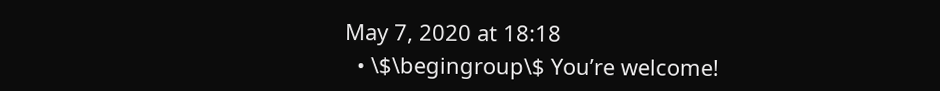May 7, 2020 at 18:18
  • \$\begingroup\$ You’re welcome!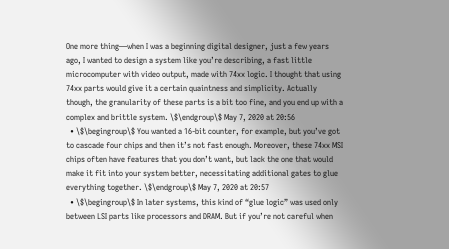One more thing—when I was a beginning digital designer, just a few years ago, I wanted to design a system like you’re describing, a fast little microcomputer with video output, made with 74xx logic. I thought that using 74xx parts would give it a certain quaintness and simplicity. Actually though, the granularity of these parts is a bit too fine, and you end up with a complex and brittle system. \$\endgroup\$ May 7, 2020 at 20:56
  • \$\begingroup\$ You wanted a 16-bit counter, for example, but you’ve got to cascade four chips and then it’s not fast enough. Moreover, these 74xx MSI chips often have features that you don’t want, but lack the one that would make it fit into your system better, necessitating additional gates to glue everything together. \$\endgroup\$ May 7, 2020 at 20:57
  • \$\begingroup\$ In later systems, this kind of “glue logic” was used only between LSI parts like processors and DRAM. But if you’re not careful when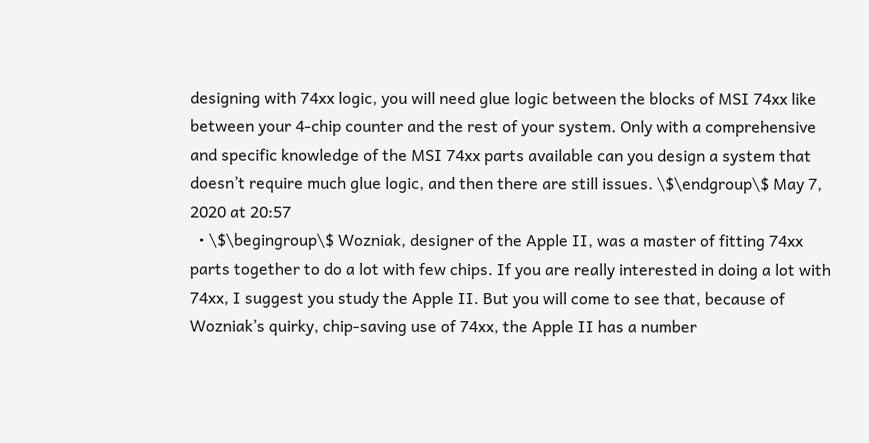designing with 74xx logic, you will need glue logic between the blocks of MSI 74xx like between your 4-chip counter and the rest of your system. Only with a comprehensive and specific knowledge of the MSI 74xx parts available can you design a system that doesn’t require much glue logic, and then there are still issues. \$\endgroup\$ May 7, 2020 at 20:57
  • \$\begingroup\$ Wozniak, designer of the Apple II, was a master of fitting 74xx parts together to do a lot with few chips. If you are really interested in doing a lot with 74xx, I suggest you study the Apple II. But you will come to see that, because of Wozniak’s quirky, chip-saving use of 74xx, the Apple II has a number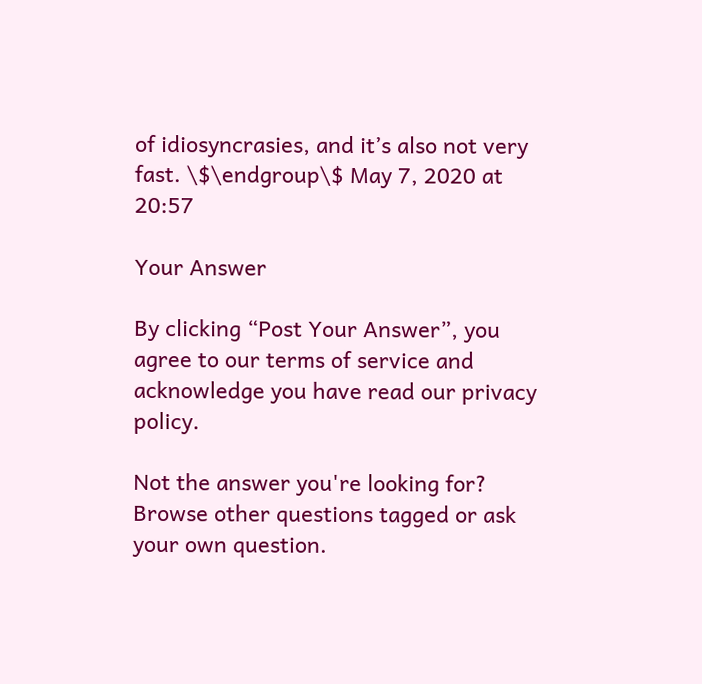of idiosyncrasies, and it’s also not very fast. \$\endgroup\$ May 7, 2020 at 20:57

Your Answer

By clicking “Post Your Answer”, you agree to our terms of service and acknowledge you have read our privacy policy.

Not the answer you're looking for? Browse other questions tagged or ask your own question.